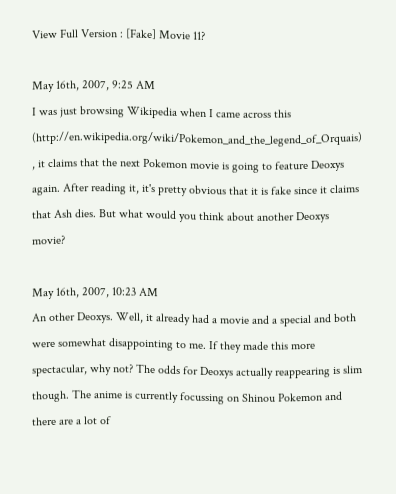View Full Version : [Fake] Movie 11?

May 16th, 2007, 9:25 AM
I was just browsing Wikipedia when I came across this (http://en.wikipedia.org/wiki/Pokemon_and_the_legend_of_Orquais) , it claims that the next Pokemon movie is going to feature Deoxys again. After reading it, it's pretty obvious that it is fake since it claims that Ash dies. But what would you think about another Deoxys movie?

May 16th, 2007, 10:23 AM
An other Deoxys. Well, it already had a movie and a special and both were somewhat disappointing to me. If they made this more spectacular, why not? The odds for Deoxys actually reappearing is slim though. The anime is currently focussing on Shinou Pokemon and there are a lot of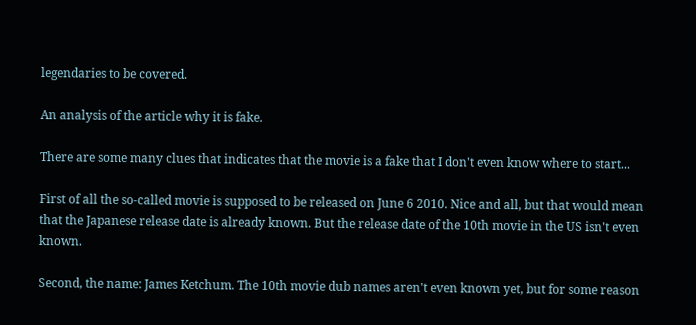legendaries to be covered.

An analysis of the article why it is fake.

There are some many clues that indicates that the movie is a fake that I don't even know where to start...

First of all the so-called movie is supposed to be released on June 6 2010. Nice and all, but that would mean that the Japanese release date is already known. But the release date of the 10th movie in the US isn't even known.

Second, the name: James Ketchum. The 10th movie dub names aren't even known yet, but for some reason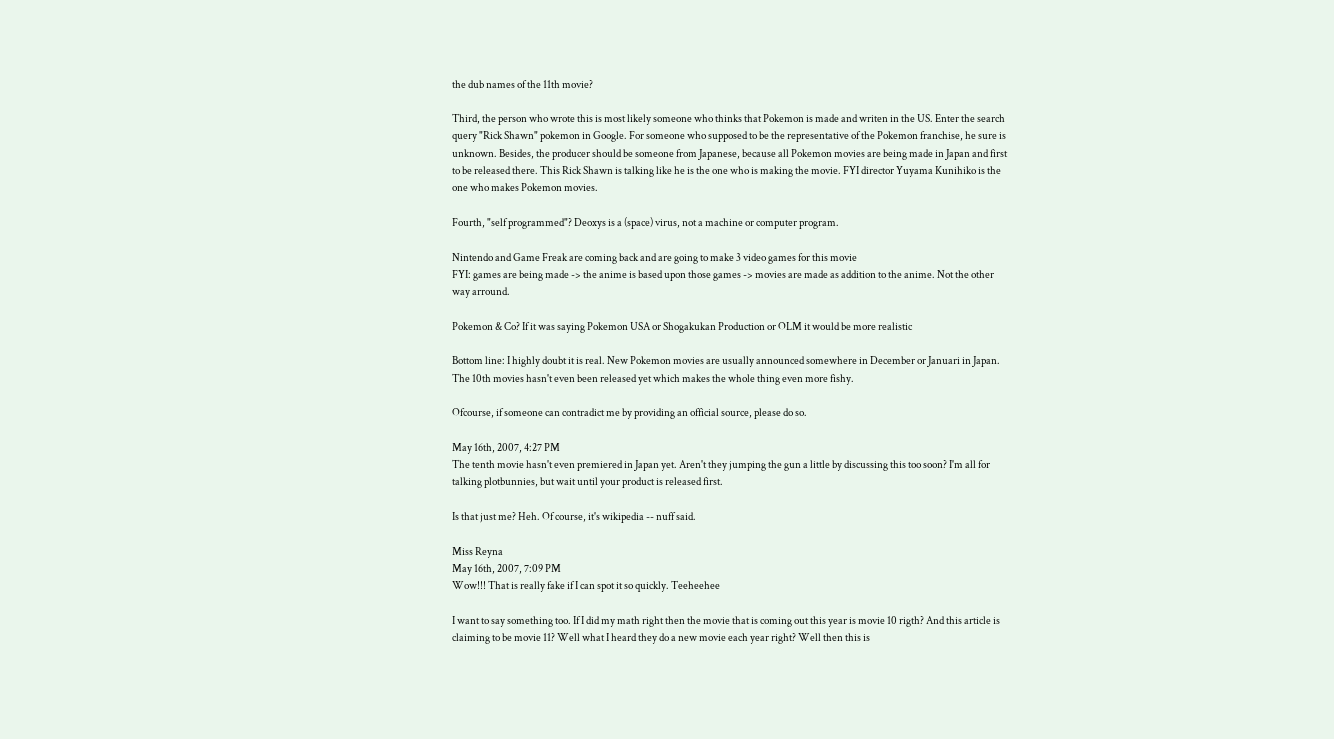the dub names of the 11th movie?

Third, the person who wrote this is most likely someone who thinks that Pokemon is made and writen in the US. Enter the search query "Rick Shawn" pokemon in Google. For someone who supposed to be the representative of the Pokemon franchise, he sure is unknown. Besides, the producer should be someone from Japanese, because all Pokemon movies are being made in Japan and first to be released there. This Rick Shawn is talking like he is the one who is making the movie. FYI director Yuyama Kunihiko is the one who makes Pokemon movies.

Fourth, "self programmed"? Deoxys is a (space) virus, not a machine or computer program.

Nintendo and Game Freak are coming back and are going to make 3 video games for this movie
FYI: games are being made -> the anime is based upon those games -> movies are made as addition to the anime. Not the other way arround.

Pokemon & Co? If it was saying Pokemon USA or Shogakukan Production or OLM it would be more realistic

Bottom line: I highly doubt it is real. New Pokemon movies are usually announced somewhere in December or Januari in Japan. The 10th movies hasn't even been released yet which makes the whole thing even more fishy.

Ofcourse, if someone can contradict me by providing an official source, please do so.

May 16th, 2007, 4:27 PM
The tenth movie hasn't even premiered in Japan yet. Aren't they jumping the gun a little by discussing this too soon? I'm all for talking plotbunnies, but wait until your product is released first.

Is that just me? Heh. Of course, it's wikipedia -- nuff said.

Miss Reyna
May 16th, 2007, 7:09 PM
Wow!!! That is really fake if I can spot it so quickly. Teeheehee

I want to say something too. If I did my math right then the movie that is coming out this year is movie 10 rigth? And this article is claiming to be movie 11? Well what I heard they do a new movie each year right? Well then this is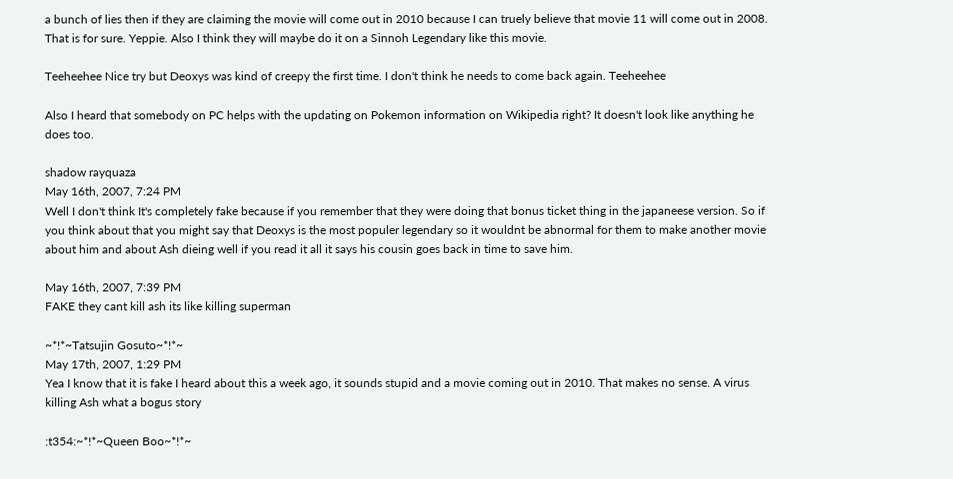a bunch of lies then if they are claiming the movie will come out in 2010 because I can truely believe that movie 11 will come out in 2008. That is for sure. Yeppie. Also I think they will maybe do it on a Sinnoh Legendary like this movie.

Teeheehee Nice try but Deoxys was kind of creepy the first time. I don't think he needs to come back again. Teeheehee

Also I heard that somebody on PC helps with the updating on Pokemon information on Wikipedia right? It doesn't look like anything he does too.

shadow rayquaza
May 16th, 2007, 7:24 PM
Well I don't think It's completely fake because if you remember that they were doing that bonus ticket thing in the japaneese version. So if you think about that you might say that Deoxys is the most populer legendary so it wouldnt be abnormal for them to make another movie about him and about Ash dieing well if you read it all it says his cousin goes back in time to save him.

May 16th, 2007, 7:39 PM
FAKE they cant kill ash its like killing superman

~*!*~Tatsujin Gosuto~*!*~
May 17th, 2007, 1:29 PM
Yea I know that it is fake I heard about this a week ago, it sounds stupid and a movie coming out in 2010. That makes no sense. A virus killing Ash what a bogus story

:t354:~*!*~Queen Boo~*!*~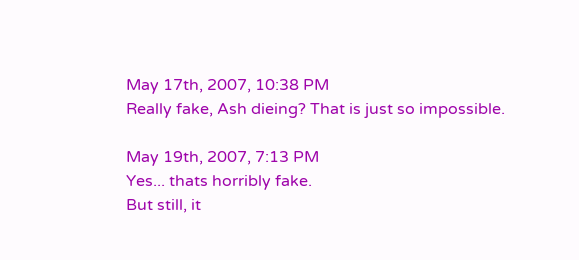May 17th, 2007, 10:38 PM
Really fake, Ash dieing? That is just so impossible.

May 19th, 2007, 7:13 PM
Yes... thats horribly fake.
But still, it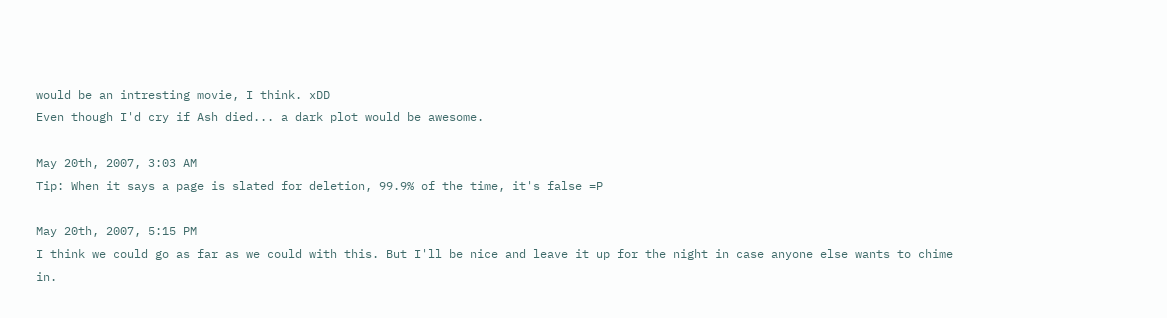would be an intresting movie, I think. xDD
Even though I'd cry if Ash died... a dark plot would be awesome.

May 20th, 2007, 3:03 AM
Tip: When it says a page is slated for deletion, 99.9% of the time, it's false =P

May 20th, 2007, 5:15 PM
I think we could go as far as we could with this. But I'll be nice and leave it up for the night in case anyone else wants to chime in.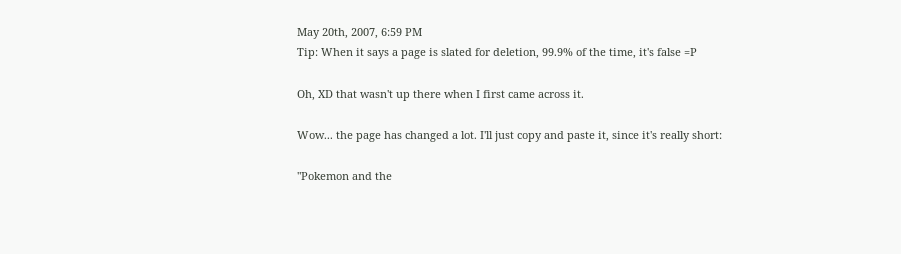May 20th, 2007, 6:59 PM
Tip: When it says a page is slated for deletion, 99.9% of the time, it's false =P

Oh, XD that wasn't up there when I first came across it.

Wow... the page has changed a lot. I'll just copy and paste it, since it's really short:

"Pokemon and the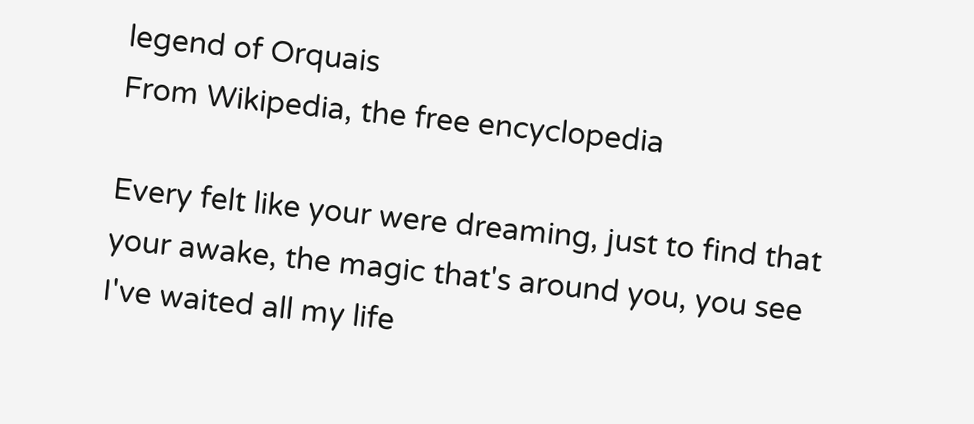legend of Orquais
From Wikipedia, the free encyclopedia

Every felt like your were dreaming, just to find that your awake, the magic that's around you, you see I've waited all my life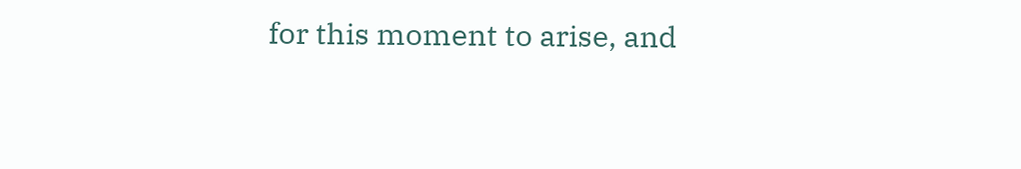for this moment to arise, and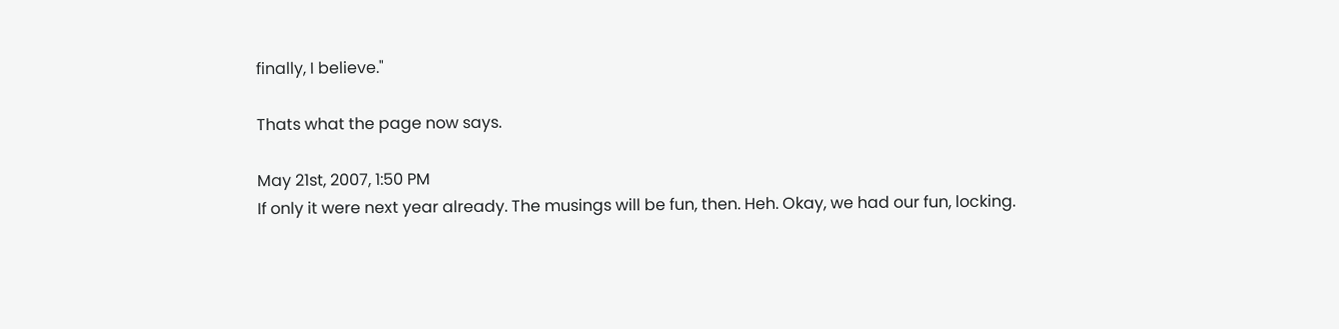finally, I believe."

Thats what the page now says.

May 21st, 2007, 1:50 PM
If only it were next year already. The musings will be fun, then. Heh. Okay, we had our fun, locking.